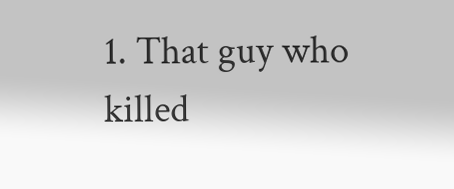1. That guy who killed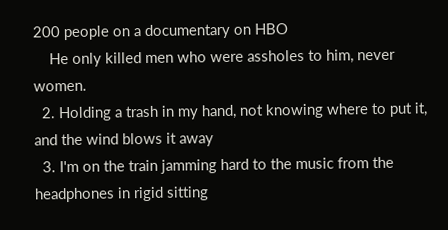200 people on a documentary on HBO
    He only killed men who were assholes to him, never women.
  2. Holding a trash in my hand, not knowing where to put it, and the wind blows it away
  3. I'm on the train jamming hard to the music from the headphones in rigid sitting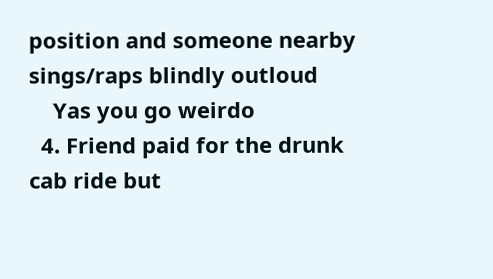position and someone nearby sings/raps blindly outloud
    Yas you go weirdo
  4. Friend paid for the drunk cab ride but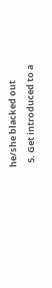he/she blacked out
  5. Get introduced to a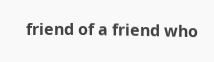friend of a friend who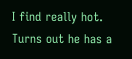I find really hot. Turns out he has a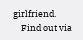girlfriend.
    Find out via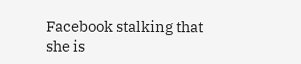Facebook stalking that she is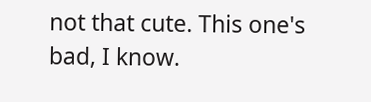not that cute. This one's bad, I know.